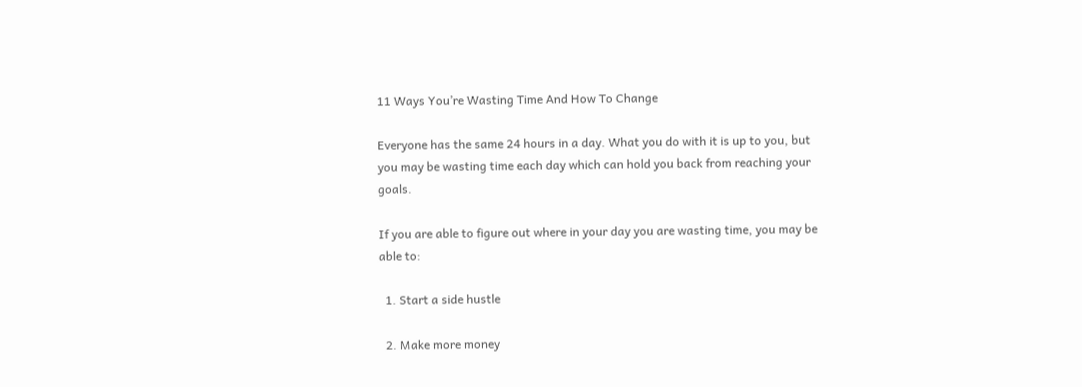11 Ways You’re Wasting Time And How To Change

Everyone has the same 24 hours in a day. What you do with it is up to you, but you may be wasting time each day which can hold you back from reaching your goals.

If you are able to figure out where in your day you are wasting time, you may be able to:

  1. Start a side hustle

  2. Make more money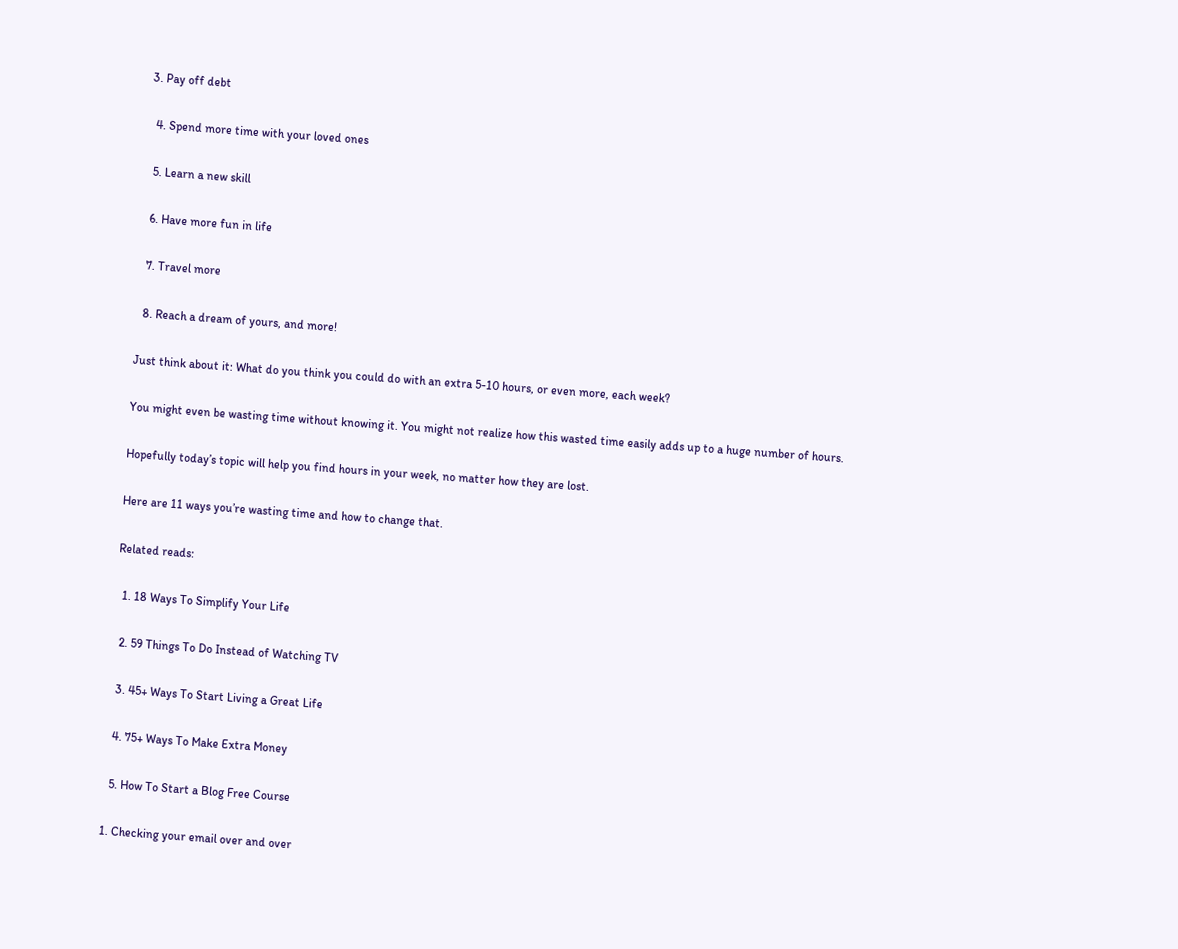3. Pay off debt

  4. Spend more time with your loved ones

  5. Learn a new skill

  6. Have more fun in life

  7. Travel more

  8. Reach a dream of yours, and more!

Just think about it: What do you think you could do with an extra 5-10 hours, or even more, each week?

You might even be wasting time without knowing it. You might not realize how this wasted time easily adds up to a huge number of hours.

Hopefully today’s topic will help you find hours in your week, no matter how they are lost.

Here are 11 ways you’re wasting time and how to change that.

Related reads:

  1. 18 Ways To Simplify Your Life

  2. 59 Things To Do Instead of Watching TV

  3. 45+ Ways To Start Living a Great Life

  4. 75+ Ways To Make Extra Money

  5. How To Start a Blog Free Course

1. Checking your email over and over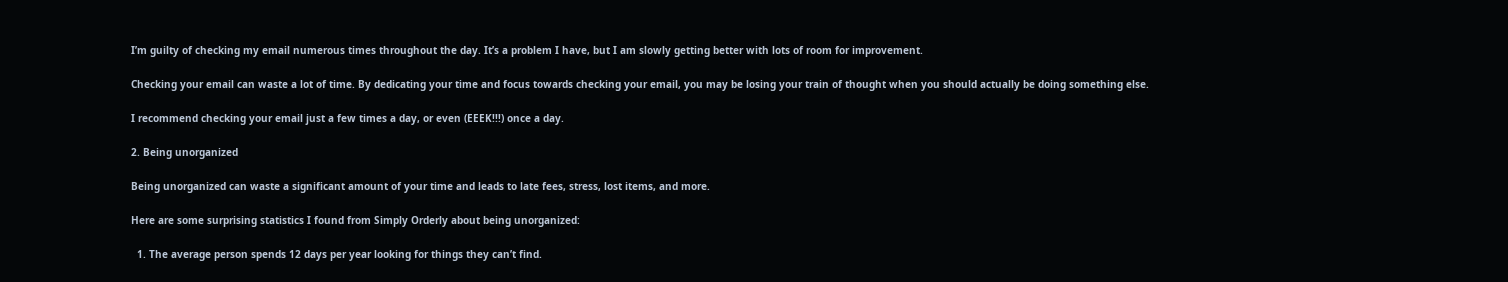I’m guilty of checking my email numerous times throughout the day. It’s a problem I have, but I am slowly getting better with lots of room for improvement.

Checking your email can waste a lot of time. By dedicating your time and focus towards checking your email, you may be losing your train of thought when you should actually be doing something else.

I recommend checking your email just a few times a day, or even (EEEK!!!) once a day.

2. Being unorganized

Being unorganized can waste a significant amount of your time and leads to late fees, stress, lost items, and more.

Here are some surprising statistics I found from Simply Orderly about being unorganized:

  1. The average person spends 12 days per year looking for things they can’t find.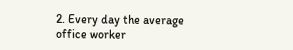2. Every day the average office worker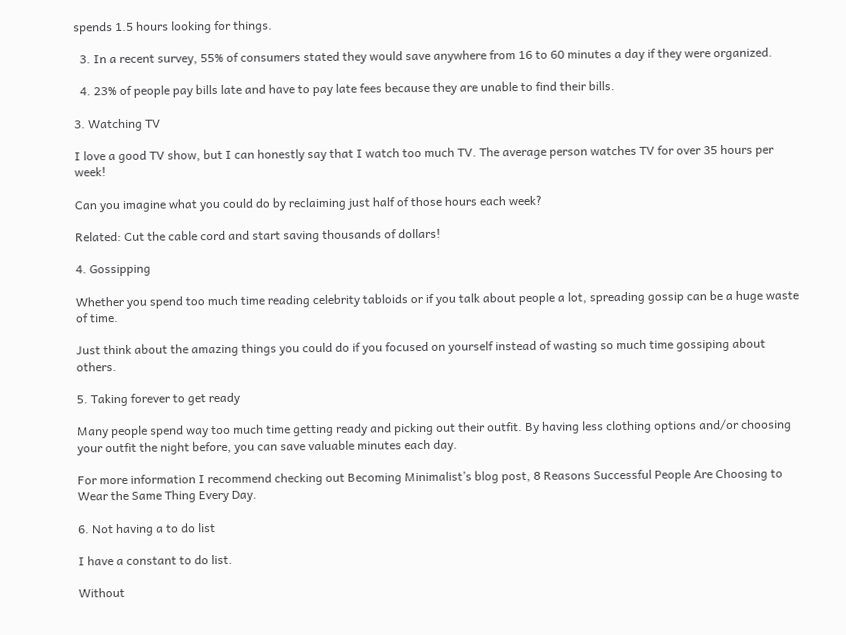spends 1.5 hours looking for things.

  3. In a recent survey, 55% of consumers stated they would save anywhere from 16 to 60 minutes a day if they were organized.

  4. 23% of people pay bills late and have to pay late fees because they are unable to find their bills.

3. Watching TV

I love a good TV show, but I can honestly say that I watch too much TV. The average person watches TV for over 35 hours per week!

Can you imagine what you could do by reclaiming just half of those hours each week?

Related: Cut the cable cord and start saving thousands of dollars!

4. Gossipping

Whether you spend too much time reading celebrity tabloids or if you talk about people a lot, spreading gossip can be a huge waste of time.

Just think about the amazing things you could do if you focused on yourself instead of wasting so much time gossiping about others.

5. Taking forever to get ready

Many people spend way too much time getting ready and picking out their outfit. By having less clothing options and/or choosing your outfit the night before, you can save valuable minutes each day.

For more information I recommend checking out Becoming Minimalist’s blog post, 8 Reasons Successful People Are Choosing to Wear the Same Thing Every Day.

6. Not having a to do list

I have a constant to do list.

Without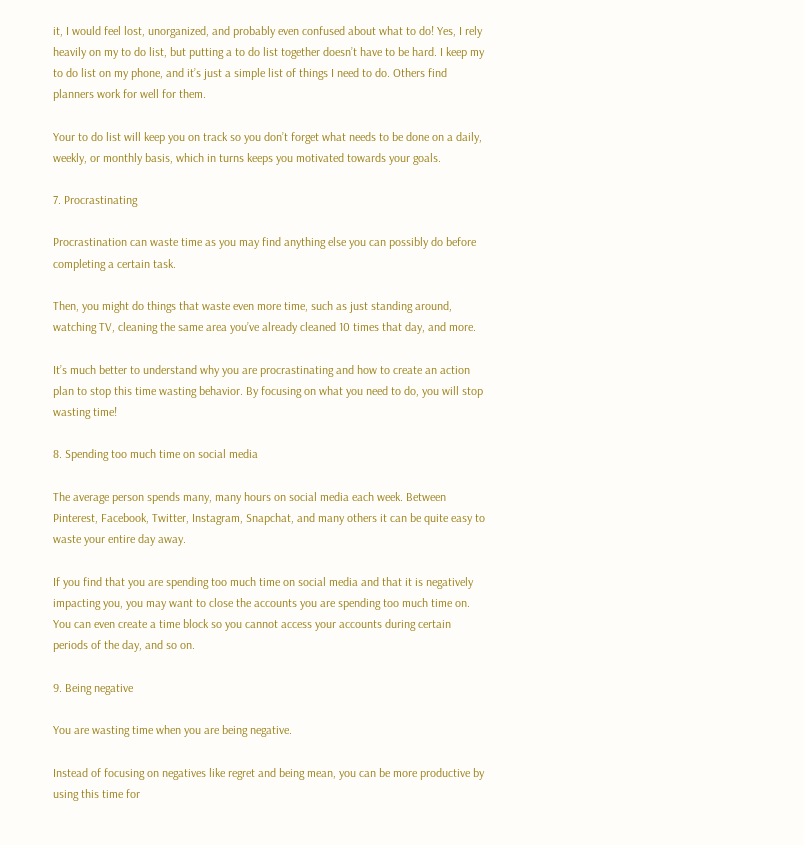it, I would feel lost, unorganized, and probably even confused about what to do! Yes, I rely heavily on my to do list, but putting a to do list together doesn’t have to be hard. I keep my to do list on my phone, and it’s just a simple list of things I need to do. Others find planners work for well for them.

Your to do list will keep you on track so you don’t forget what needs to be done on a daily, weekly, or monthly basis, which in turns keeps you motivated towards your goals.

7. Procrastinating

Procrastination can waste time as you may find anything else you can possibly do before completing a certain task.

Then, you might do things that waste even more time, such as just standing around, watching TV, cleaning the same area you’ve already cleaned 10 times that day, and more.

It’s much better to understand why you are procrastinating and how to create an action plan to stop this time wasting behavior. By focusing on what you need to do, you will stop wasting time!

8. Spending too much time on social media

The average person spends many, many hours on social media each week. Between Pinterest, Facebook, Twitter, Instagram, Snapchat, and many others it can be quite easy to waste your entire day away.

If you find that you are spending too much time on social media and that it is negatively impacting you, you may want to close the accounts you are spending too much time on. You can even create a time block so you cannot access your accounts during certain periods of the day, and so on.

9. Being negative

You are wasting time when you are being negative.

Instead of focusing on negatives like regret and being mean, you can be more productive by using this time for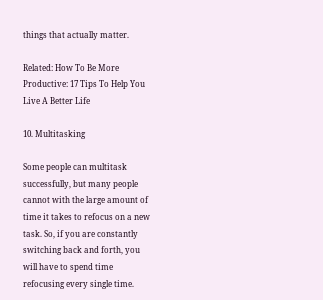things that actually matter.

Related: How To Be More Productive: 17 Tips To Help You Live A Better Life

10. Multitasking

Some people can multitask successfully, but many people cannot with the large amount of time it takes to refocus on a new task. So, if you are constantly switching back and forth, you will have to spend time refocusing every single time.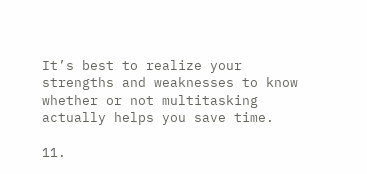It’s best to realize your strengths and weaknesses to know whether or not multitasking actually helps you save time.

11.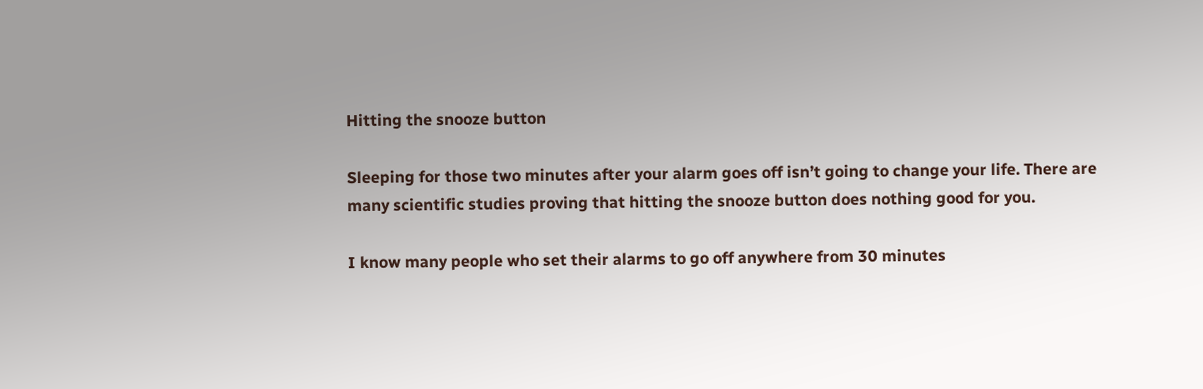Hitting the snooze button

Sleeping for those two minutes after your alarm goes off isn’t going to change your life. There are many scientific studies proving that hitting the snooze button does nothing good for you.

I know many people who set their alarms to go off anywhere from 30 minutes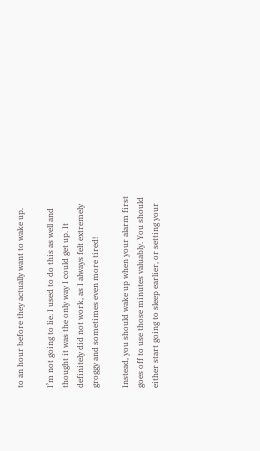to an hour before they actually want to wake up.

I’m not going to lie. I used to do this as well and thought it was the only way I could get up. It definitely did not work, as I always felt extremely groggy and sometimes even more tired!

Instead, you should wake up when your alarm first goes off to use those minutes valuably. You should either start going to sleep earlier, or setting your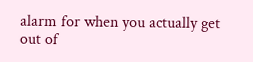alarm for when you actually get out of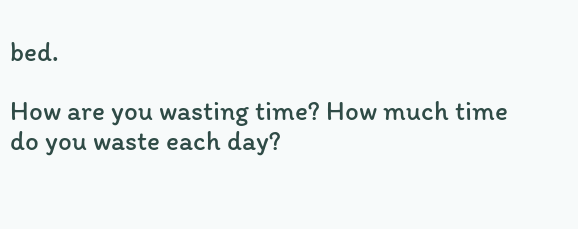bed.

How are you wasting time? How much time do you waste each day?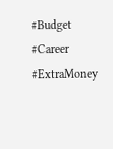#Budget #Career #ExtraMoney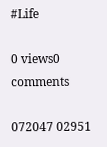#Life

0 views0 comments

072047 02951